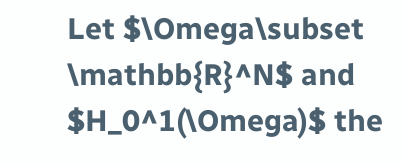Let $\Omega\subset \mathbb{R}^N$ and $H_0^1(\Omega)$ the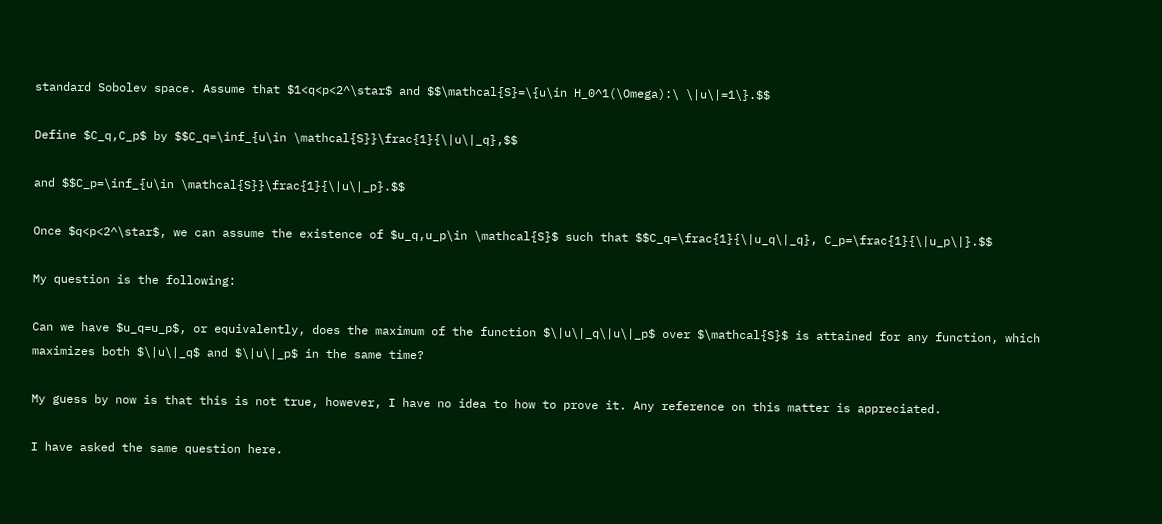standard Sobolev space. Assume that $1<q<p<2^\star$ and $$\mathcal{S}=\{u\in H_0^1(\Omega):\ \|u\|=1\}.$$

Define $C_q,C_p$ by $$C_q=\inf_{u\in \mathcal{S}}\frac{1}{\|u\|_q},$$

and $$C_p=\inf_{u\in \mathcal{S}}\frac{1}{\|u\|_p}.$$

Once $q<p<2^\star$, we can assume the existence of $u_q,u_p\in \mathcal{S}$ such that $$C_q=\frac{1}{\|u_q\|_q}, C_p=\frac{1}{\|u_p\|}.$$

My question is the following:

Can we have $u_q=u_p$, or equivalently, does the maximum of the function $\|u\|_q\|u\|_p$ over $\mathcal{S}$ is attained for any function, which maximizes both $\|u\|_q$ and $\|u\|_p$ in the same time?

My guess by now is that this is not true, however, I have no idea to how to prove it. Any reference on this matter is appreciated.

I have asked the same question here.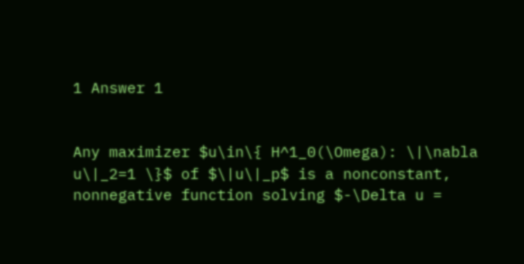1 Answer 1


Any maximizer $u\in\{ H^1_0(\Omega): \|\nabla u\|_2=1 \}$ of $\|u\|_p$ is a nonconstant, nonnegative function solving $-\Delta u =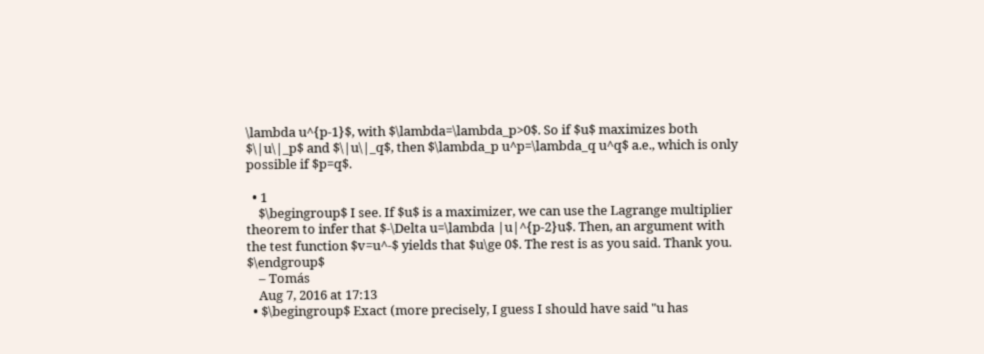\lambda u^{p-1}$, with $\lambda=\lambda_p>0$. So if $u$ maximizes both $\|u\|_p$ and $\|u\|_q$, then $\lambda_p u^p=\lambda_q u^q$ a.e., which is only possible if $p=q$.

  • 1
    $\begingroup$ I see. If $u$ is a maximizer, we can use the Lagrange multiplier theorem to infer that $-\Delta u=\lambda |u|^{p-2}u$. Then, an argument with the test function $v=u^-$ yields that $u\ge 0$. The rest is as you said. Thank you. $\endgroup$
    – Tomás
    Aug 7, 2016 at 17:13
  • $\begingroup$ Exact (more precisely, I guess I should have said "u has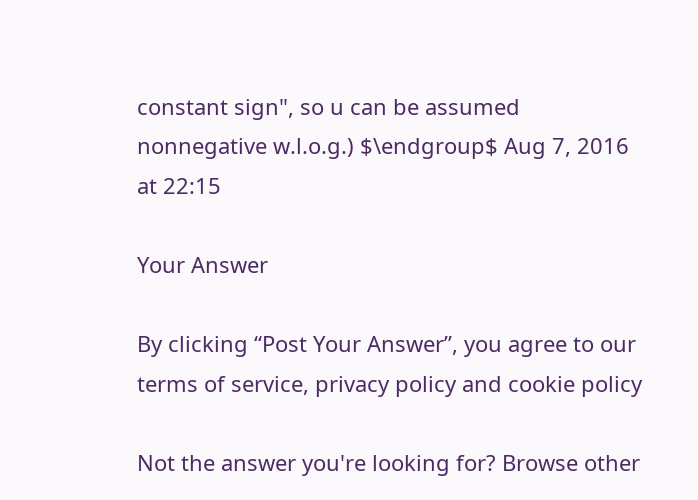constant sign", so u can be assumed nonnegative w.l.o.g.) $\endgroup$ Aug 7, 2016 at 22:15

Your Answer

By clicking “Post Your Answer”, you agree to our terms of service, privacy policy and cookie policy

Not the answer you're looking for? Browse other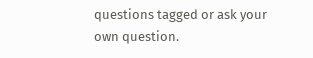questions tagged or ask your own question.